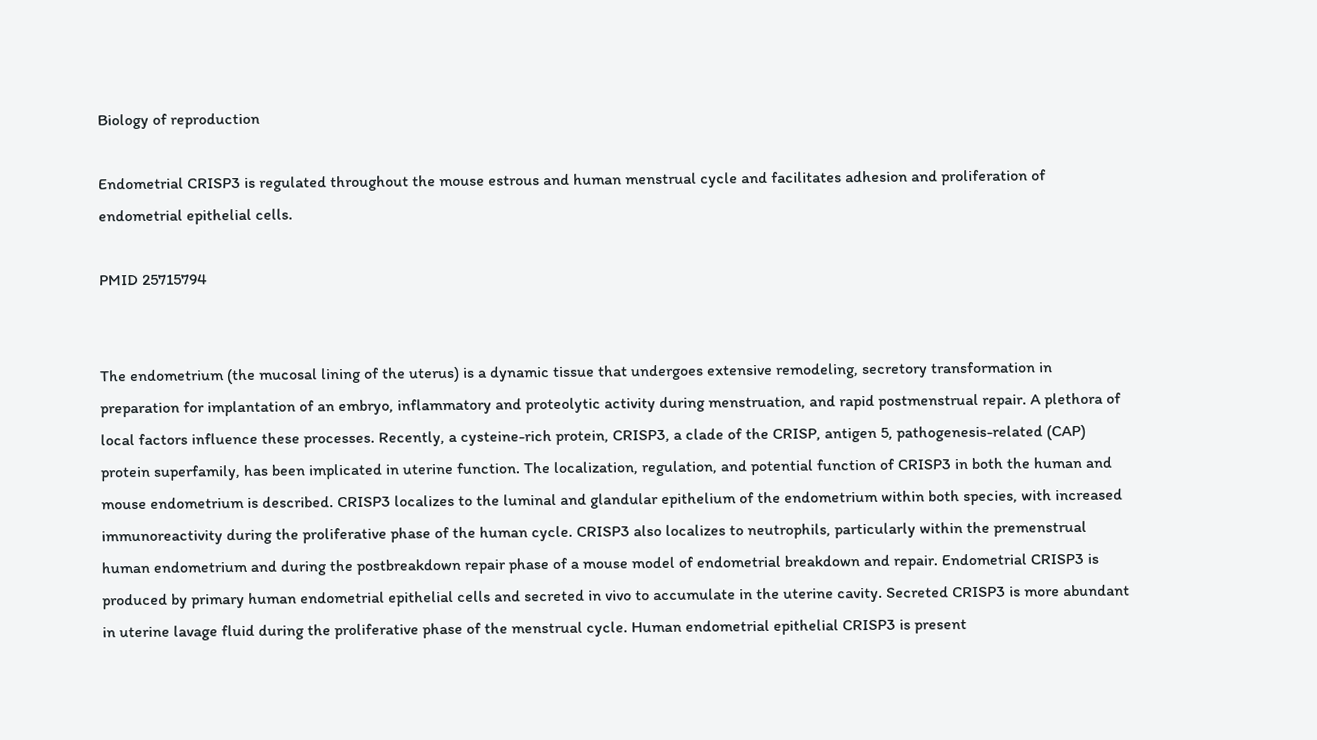Biology of reproduction

Endometrial CRISP3 is regulated throughout the mouse estrous and human menstrual cycle and facilitates adhesion and proliferation of endometrial epithelial cells.

PMID 25715794


The endometrium (the mucosal lining of the uterus) is a dynamic tissue that undergoes extensive remodeling, secretory transformation in preparation for implantation of an embryo, inflammatory and proteolytic activity during menstruation, and rapid postmenstrual repair. A plethora of local factors influence these processes. Recently, a cysteine-rich protein, CRISP3, a clade of the CRISP, antigen 5, pathogenesis-related (CAP) protein superfamily, has been implicated in uterine function. The localization, regulation, and potential function of CRISP3 in both the human and mouse endometrium is described. CRISP3 localizes to the luminal and glandular epithelium of the endometrium within both species, with increased immunoreactivity during the proliferative phase of the human cycle. CRISP3 also localizes to neutrophils, particularly within the premenstrual human endometrium and during the postbreakdown repair phase of a mouse model of endometrial breakdown and repair. Endometrial CRISP3 is produced by primary human endometrial epithelial cells and secreted in vivo to accumulate in the uterine cavity. Secreted CRISP3 is more abundant in uterine lavage fluid during the proliferative phase of the menstrual cycle. Human endometrial epithelial CRISP3 is present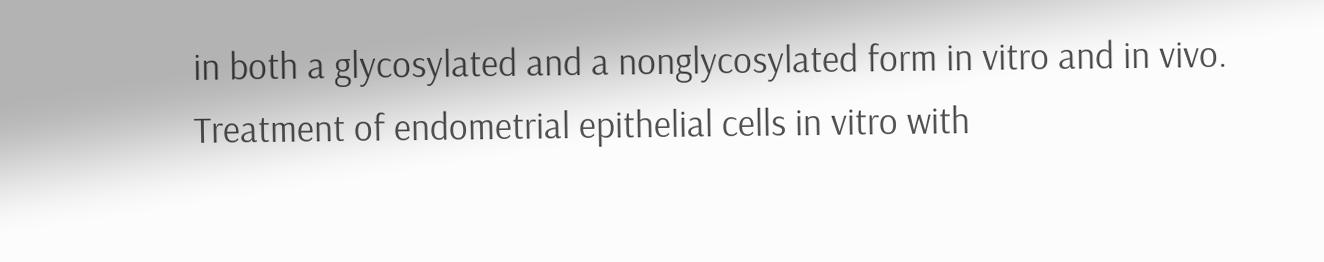in both a glycosylated and a nonglycosylated form in vitro and in vivo. Treatment of endometrial epithelial cells in vitro with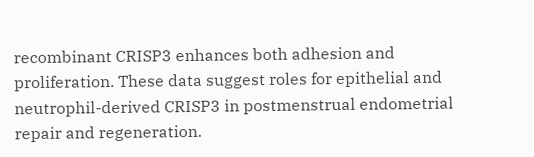recombinant CRISP3 enhances both adhesion and proliferation. These data suggest roles for epithelial and neutrophil-derived CRISP3 in postmenstrual endometrial repair and regeneration.